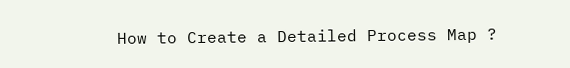How to Create a Detailed Process Map ?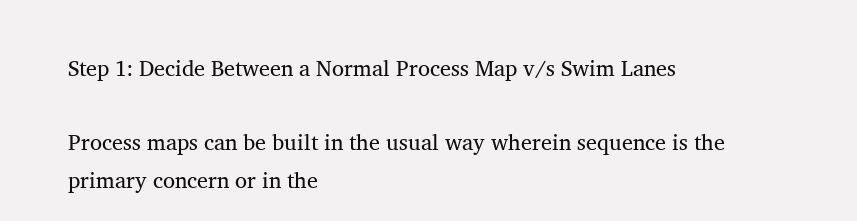Step 1: Decide Between a Normal Process Map v/s Swim Lanes

Process maps can be built in the usual way wherein sequence is the primary concern or in the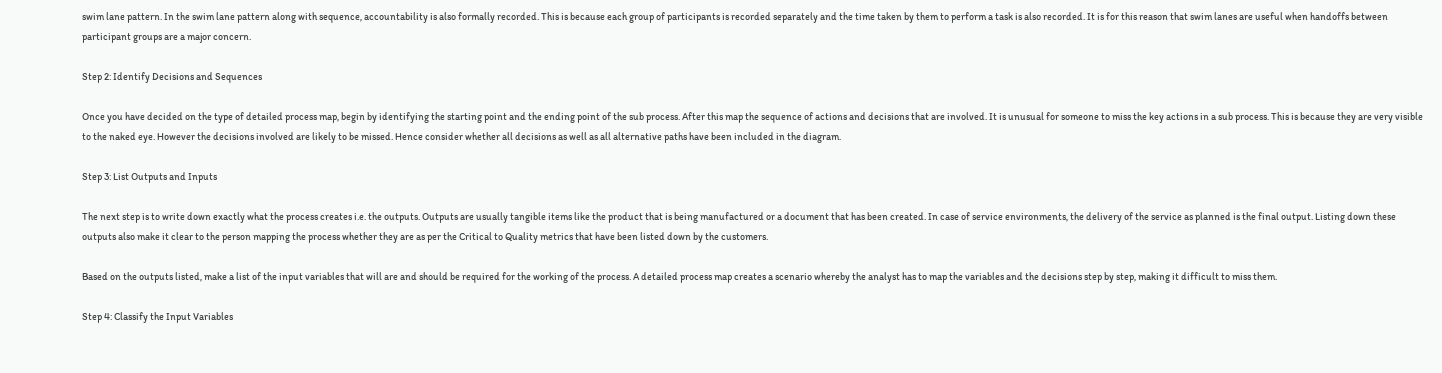swim lane pattern. In the swim lane pattern along with sequence, accountability is also formally recorded. This is because each group of participants is recorded separately and the time taken by them to perform a task is also recorded. It is for this reason that swim lanes are useful when handoffs between participant groups are a major concern.

Step 2: Identify Decisions and Sequences

Once you have decided on the type of detailed process map, begin by identifying the starting point and the ending point of the sub process. After this map the sequence of actions and decisions that are involved. It is unusual for someone to miss the key actions in a sub process. This is because they are very visible to the naked eye. However the decisions involved are likely to be missed. Hence consider whether all decisions as well as all alternative paths have been included in the diagram.

Step 3: List Outputs and Inputs

The next step is to write down exactly what the process creates i.e. the outputs. Outputs are usually tangible items like the product that is being manufactured or a document that has been created. In case of service environments, the delivery of the service as planned is the final output. Listing down these outputs also make it clear to the person mapping the process whether they are as per the Critical to Quality metrics that have been listed down by the customers.

Based on the outputs listed, make a list of the input variables that will are and should be required for the working of the process. A detailed process map creates a scenario whereby the analyst has to map the variables and the decisions step by step, making it difficult to miss them.

Step 4: Classify the Input Variables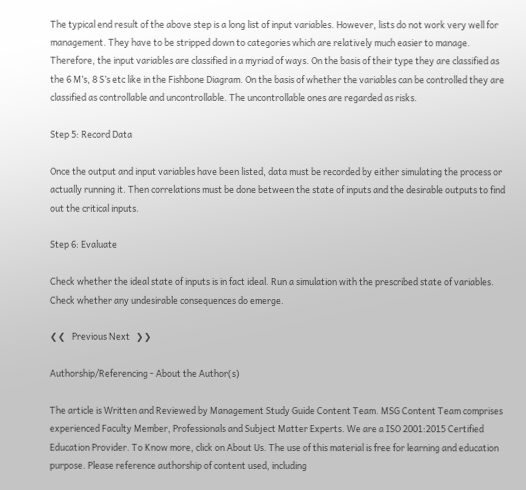The typical end result of the above step is a long list of input variables. However, lists do not work very well for management. They have to be stripped down to categories which are relatively much easier to manage. Therefore, the input variables are classified in a myriad of ways. On the basis of their type they are classified as the 6 M’s, 8 S’s etc like in the Fishbone Diagram. On the basis of whether the variables can be controlled they are classified as controllable and uncontrollable. The uncontrollable ones are regarded as risks.

Step 5: Record Data

Once the output and input variables have been listed, data must be recorded by either simulating the process or actually running it. Then correlations must be done between the state of inputs and the desirable outputs to find out the critical inputs.

Step 6: Evaluate

Check whether the ideal state of inputs is in fact ideal. Run a simulation with the prescribed state of variables. Check whether any undesirable consequences do emerge.

❮❮   Previous Next   ❯❯

Authorship/Referencing - About the Author(s)

The article is Written and Reviewed by Management Study Guide Content Team. MSG Content Team comprises experienced Faculty Member, Professionals and Subject Matter Experts. We are a ISO 2001:2015 Certified Education Provider. To Know more, click on About Us. The use of this material is free for learning and education purpose. Please reference authorship of content used, including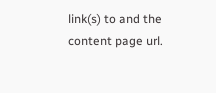link(s) to and the content page url.